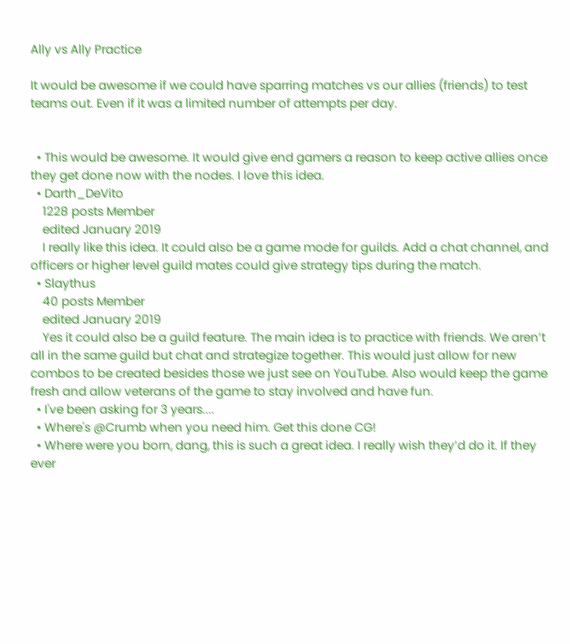Ally vs Ally Practice

It would be awesome if we could have sparring matches vs our allies (friends) to test teams out. Even if it was a limited number of attempts per day.


  • This would be awesome. It would give end gamers a reason to keep active allies once they get done now with the nodes. I love this idea.
  • Darth_DeVito
    1228 posts Member
    edited January 2019
    I really like this idea. It could also be a game mode for guilds. Add a chat channel, and officers or higher level guild mates could give strategy tips during the match.
  • Slaythus
    40 posts Member
    edited January 2019
    Yes it could also be a guild feature. The main idea is to practice with friends. We aren’t all in the same guild but chat and strategize together. This would just allow for new combos to be created besides those we just see on YouTube. Also would keep the game fresh and allow veterans of the game to stay involved and have fun.
  • I've been asking for 3 years....
  • Where's @Crumb when you need him. Get this done CG!
  • Where were you born, dang, this is such a great idea. I really wish they’d do it. If they ever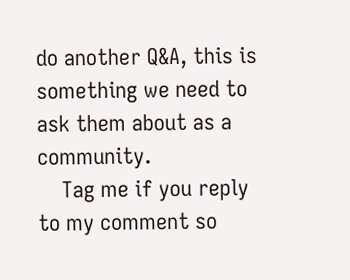do another Q&A, this is something we need to ask them about as a community.
    Tag me if you reply to my comment so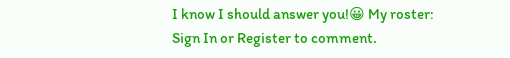I know I should answer you!😀 My roster:
Sign In or Register to comment.